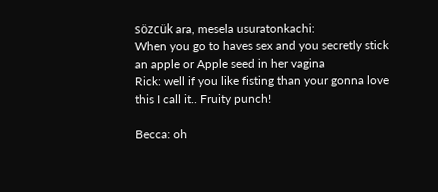sözcük ara, mesela usuratonkachi:
When you go to haves sex and you secretly stick an apple or Apple seed in her vagina
Rick: well if you like fisting than your gonna love this I call it.. Fruity punch!

Becca: oh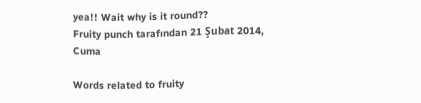yea!! Wait why is it round??
Fruity punch tarafından 21 Şubat 2014, Cuma

Words related to fruity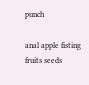punch

anal apple fisting fruits seeds